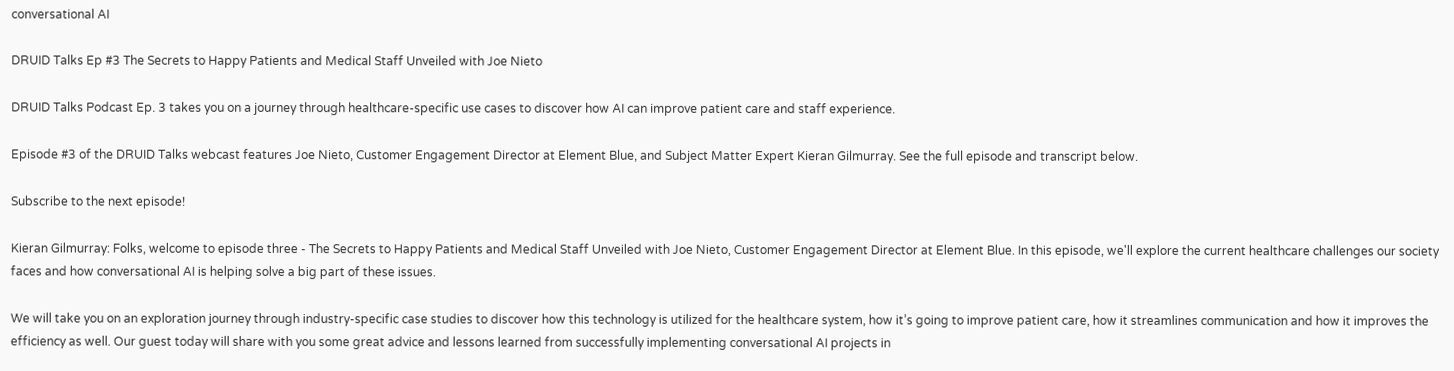conversational AI

DRUID Talks Ep #3 The Secrets to Happy Patients and Medical Staff Unveiled with Joe Nieto

DRUID Talks Podcast Ep. 3 takes you on a journey through healthcare-specific use cases to discover how AI can improve patient care and staff experience.

Episode #3 of the DRUID Talks webcast features Joe Nieto, Customer Engagement Director at Element Blue, and Subject Matter Expert Kieran Gilmurray. See the full episode and transcript below.

Subscribe to the next episode!

Kieran Gilmurray: Folks, welcome to episode three - The Secrets to Happy Patients and Medical Staff Unveiled with Joe Nieto, Customer Engagement Director at Element Blue. In this episode, we'll explore the current healthcare challenges our society faces and how conversational AI is helping solve a big part of these issues.

We will take you on an exploration journey through industry-specific case studies to discover how this technology is utilized for the healthcare system, how it’s going to improve patient care, how it streamlines communication and how it improves the efficiency as well. Our guest today will share with you some great advice and lessons learned from successfully implementing conversational AI projects in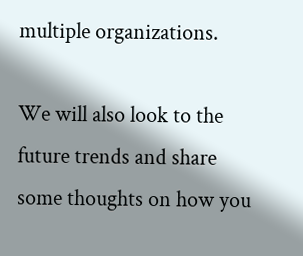multiple organizations.

We will also look to the future trends and share some thoughts on how you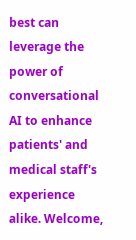best can leverage the power of conversational AI to enhance patients' and medical staff's experience alike. Welcome,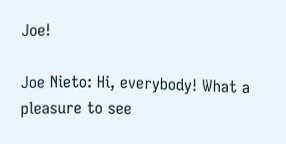Joe!

Joe Nieto: Hi, everybody! What a pleasure to see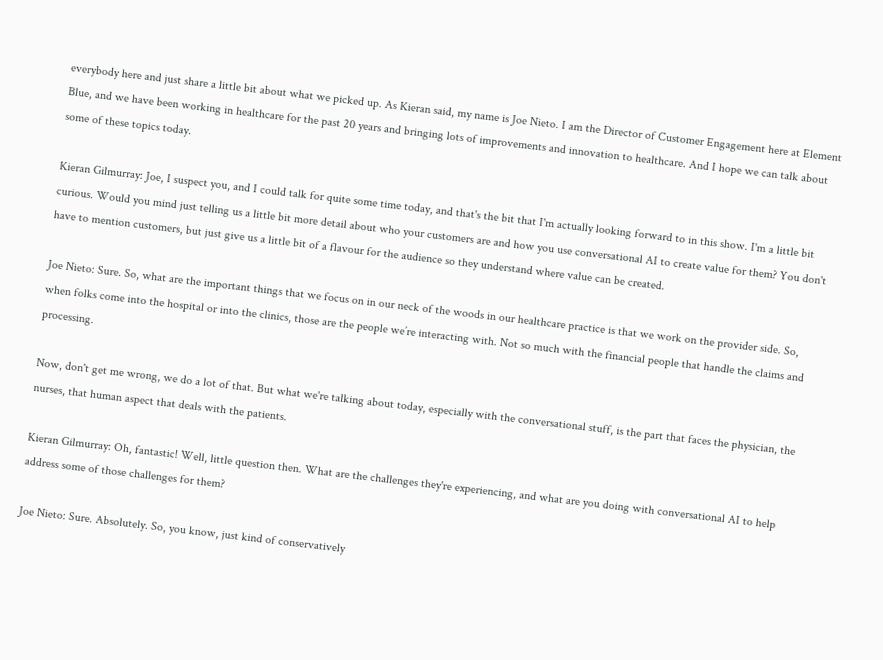everybody here and just share a little bit about what we picked up. As Kieran said, my name is Joe Nieto. I am the Director of Customer Engagement here at Element Blue, and we have been working in healthcare for the past 20 years and bringing lots of improvements and innovation to healthcare. And I hope we can talk about some of these topics today.

Kieran Gilmurray: Joe, I suspect you, and I could talk for quite some time today, and that's the bit that I'm actually looking forward to in this show. I'm a little bit curious. Would you mind just telling us a little bit more detail about who your customers are and how you use conversational AI to create value for them? You don't have to mention customers, but just give us a little bit of a flavour for the audience so they understand where value can be created.

Joe Nieto: Sure. So, what are the important things that we focus on in our neck of the woods in our healthcare practice is that we work on the provider side. So, when folks come into the hospital or into the clinics, those are the people we’re interacting with. Not so much with the financial people that handle the claims and processing.

Now, don't get me wrong, we do a lot of that. But what we're talking about today, especially with the conversational stuff, is the part that faces the physician, the nurses, that human aspect that deals with the patients.

Kieran Gilmurray: Oh, fantastic! Well, little question then. What are the challenges they're experiencing, and what are you doing with conversational AI to help address some of those challenges for them?

Joe Nieto: Sure. Absolutely. So, you know, just kind of conservatively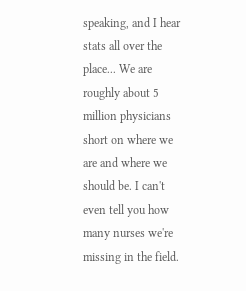speaking, and I hear stats all over the place... We are roughly about 5 million physicians short on where we are and where we should be. I can't even tell you how many nurses we're missing in the field.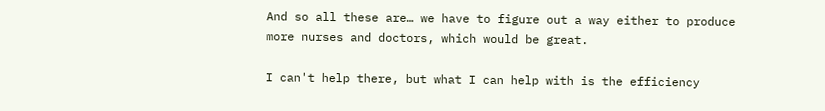And so all these are… we have to figure out a way either to produce more nurses and doctors, which would be great.

I can't help there, but what I can help with is the efficiency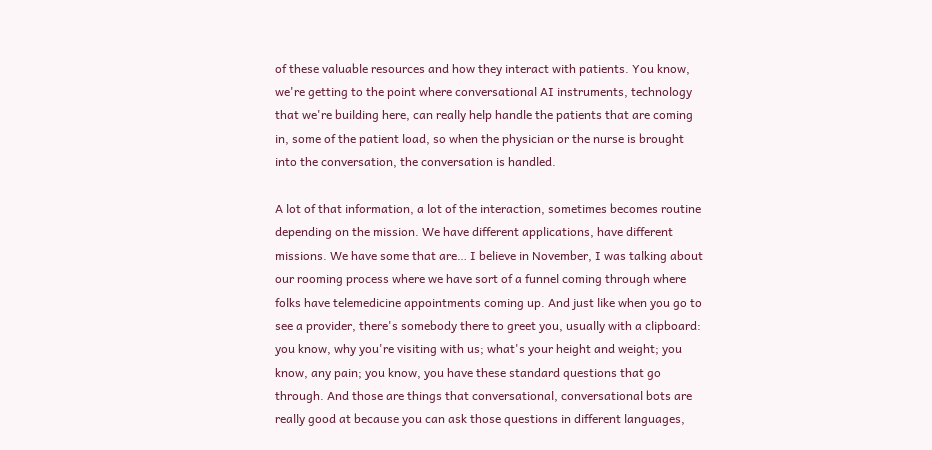of these valuable resources and how they interact with patients. You know, we're getting to the point where conversational AI instruments, technology that we're building here, can really help handle the patients that are coming in, some of the patient load, so when the physician or the nurse is brought into the conversation, the conversation is handled.

A lot of that information, a lot of the interaction, sometimes becomes routine depending on the mission. We have different applications, have different missions. We have some that are… I believe in November, I was talking about our rooming process where we have sort of a funnel coming through where folks have telemedicine appointments coming up. And just like when you go to see a provider, there's somebody there to greet you, usually with a clipboard: you know, why you're visiting with us; what's your height and weight; you know, any pain; you know, you have these standard questions that go through. And those are things that conversational, conversational bots are really good at because you can ask those questions in different languages,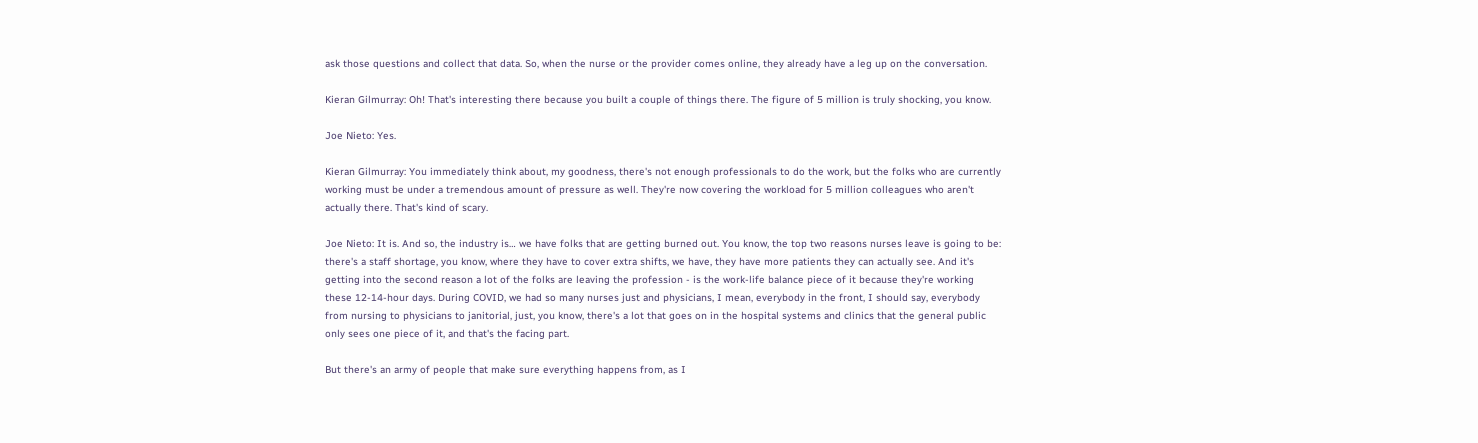ask those questions and collect that data. So, when the nurse or the provider comes online, they already have a leg up on the conversation.

Kieran Gilmurray: Oh! That's interesting there because you built a couple of things there. The figure of 5 million is truly shocking, you know.

Joe Nieto: Yes.

Kieran Gilmurray: You immediately think about, my goodness, there's not enough professionals to do the work, but the folks who are currently working must be under a tremendous amount of pressure as well. They're now covering the workload for 5 million colleagues who aren't actually there. That's kind of scary.

Joe Nieto: It is. And so, the industry is… we have folks that are getting burned out. You know, the top two reasons nurses leave is going to be: there's a staff shortage, you know, where they have to cover extra shifts, we have, they have more patients they can actually see. And it's getting into the second reason a lot of the folks are leaving the profession - is the work-life balance piece of it because they're working these 12-14-hour days. During COVID, we had so many nurses just and physicians, I mean, everybody in the front, I should say, everybody from nursing to physicians to janitorial, just, you know, there's a lot that goes on in the hospital systems and clinics that the general public only sees one piece of it, and that's the facing part.

But there's an army of people that make sure everything happens from, as I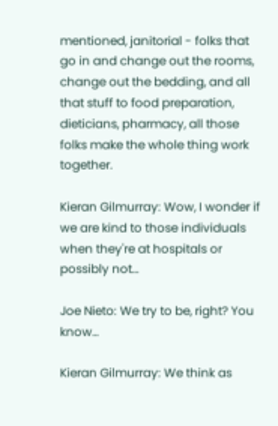mentioned, janitorial - folks that go in and change out the rooms, change out the bedding, and all that stuff to food preparation, dieticians, pharmacy, all those folks make the whole thing work together.

Kieran Gilmurray: Wow, I wonder if we are kind to those individuals when they're at hospitals or possibly not…

Joe Nieto: We try to be, right? You know…

Kieran Gilmurray: We think as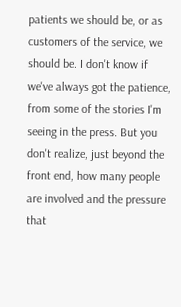patients we should be, or as customers of the service, we should be. I don't know if we've always got the patience, from some of the stories I'm seeing in the press. But you don't realize, just beyond the front end, how many people are involved and the pressure that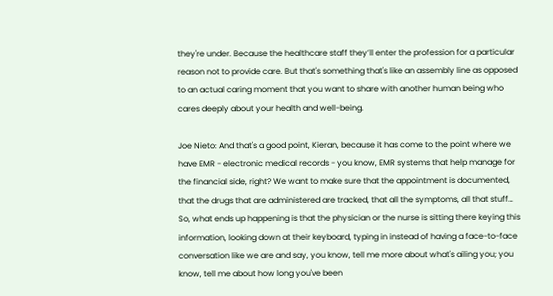they're under. Because the healthcare staff they’ll enter the profession for a particular reason not to provide care. But that's something that's like an assembly line as opposed to an actual caring moment that you want to share with another human being who cares deeply about your health and well-being.

Joe Nieto: And that's a good point, Kieran, because it has come to the point where we have EMR - electronic medical records - you know, EMR systems that help manage for the financial side, right? We want to make sure that the appointment is documented, that the drugs that are administered are tracked, that all the symptoms, all that stuff… So, what ends up happening is that the physician or the nurse is sitting there keying this information, looking down at their keyboard, typing in instead of having a face-to-face conversation like we are and say, you know, tell me more about what's ailing you; you know, tell me about how long you've been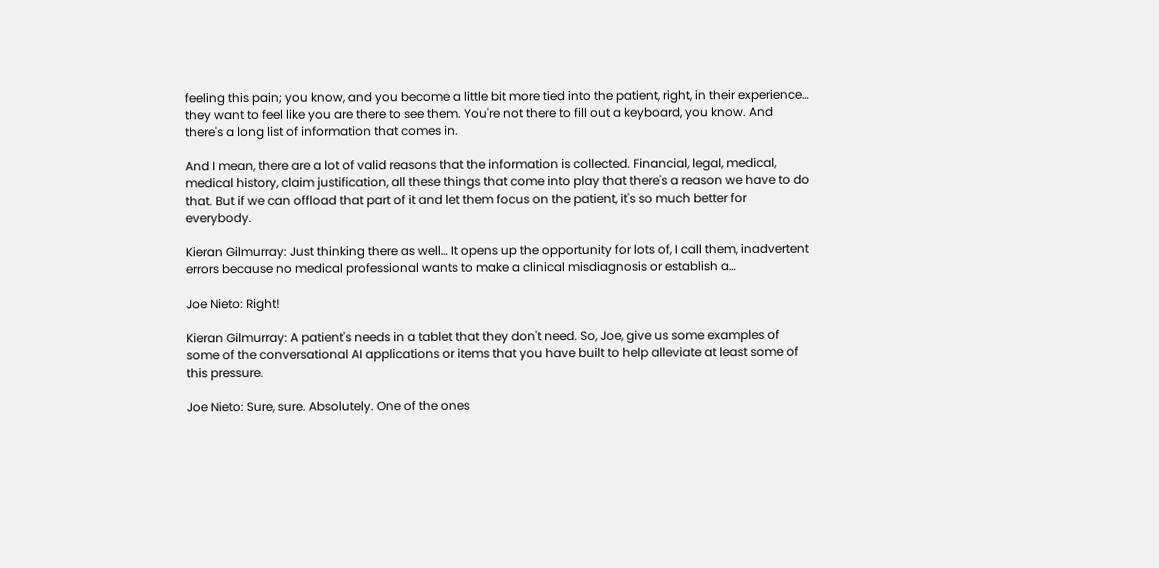feeling this pain; you know, and you become a little bit more tied into the patient, right, in their experience… they want to feel like you are there to see them. You're not there to fill out a keyboard, you know. And there's a long list of information that comes in.

And I mean, there are a lot of valid reasons that the information is collected. Financial, legal, medical, medical history, claim justification, all these things that come into play that there's a reason we have to do that. But if we can offload that part of it and let them focus on the patient, it's so much better for everybody.

Kieran Gilmurray: Just thinking there as well… It opens up the opportunity for lots of, I call them, inadvertent errors because no medical professional wants to make a clinical misdiagnosis or establish a…

Joe Nieto: Right!

Kieran Gilmurray: A patient's needs in a tablet that they don't need. So, Joe, give us some examples of some of the conversational AI applications or items that you have built to help alleviate at least some of this pressure.

Joe Nieto: Sure, sure. Absolutely. One of the ones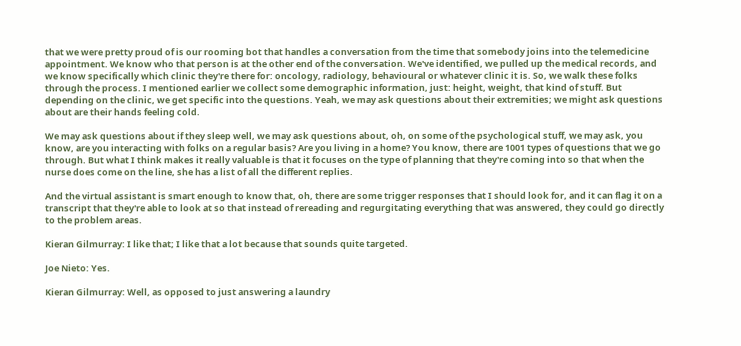that we were pretty proud of is our rooming bot that handles a conversation from the time that somebody joins into the telemedicine appointment. We know who that person is at the other end of the conversation. We've identified, we pulled up the medical records, and we know specifically which clinic they're there for: oncology, radiology, behavioural or whatever clinic it is. So, we walk these folks through the process. I mentioned earlier we collect some demographic information, just: height, weight, that kind of stuff. But depending on the clinic, we get specific into the questions. Yeah, we may ask questions about their extremities; we might ask questions about are their hands feeling cold.

We may ask questions about if they sleep well, we may ask questions about, oh, on some of the psychological stuff, we may ask, you know, are you interacting with folks on a regular basis? Are you living in a home? You know, there are 1001 types of questions that we go through. But what I think makes it really valuable is that it focuses on the type of planning that they're coming into so that when the nurse does come on the line, she has a list of all the different replies.

And the virtual assistant is smart enough to know that, oh, there are some trigger responses that I should look for, and it can flag it on a transcript that they're able to look at so that instead of rereading and regurgitating everything that was answered, they could go directly to the problem areas.

Kieran Gilmurray: I like that; I like that a lot because that sounds quite targeted.

Joe Nieto: Yes.

Kieran Gilmurray: Well, as opposed to just answering a laundry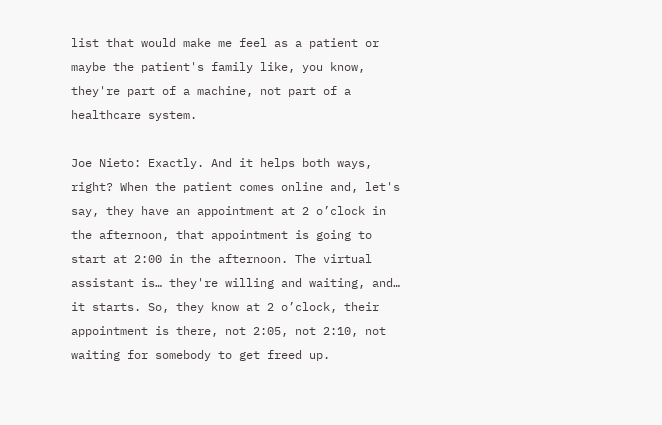list that would make me feel as a patient or maybe the patient's family like, you know, they're part of a machine, not part of a healthcare system.

Joe Nieto: Exactly. And it helps both ways, right? When the patient comes online and, let's say, they have an appointment at 2 o’clock in the afternoon, that appointment is going to start at 2:00 in the afternoon. The virtual assistant is… they're willing and waiting, and… it starts. So, they know at 2 o’clock, their appointment is there, not 2:05, not 2:10, not waiting for somebody to get freed up.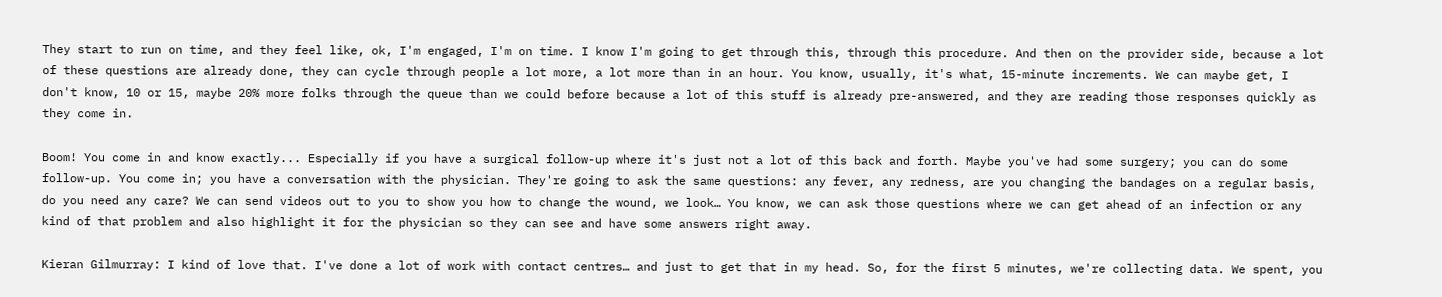They start to run on time, and they feel like, ok, I'm engaged, I'm on time. I know I'm going to get through this, through this procedure. And then on the provider side, because a lot of these questions are already done, they can cycle through people a lot more, a lot more than in an hour. You know, usually, it's what, 15-minute increments. We can maybe get, I don't know, 10 or 15, maybe 20% more folks through the queue than we could before because a lot of this stuff is already pre-answered, and they are reading those responses quickly as they come in.

Boom! You come in and know exactly... Especially if you have a surgical follow-up where it's just not a lot of this back and forth. Maybe you've had some surgery; you can do some follow-up. You come in; you have a conversation with the physician. They're going to ask the same questions: any fever, any redness, are you changing the bandages on a regular basis, do you need any care? We can send videos out to you to show you how to change the wound, we look… You know, we can ask those questions where we can get ahead of an infection or any kind of that problem and also highlight it for the physician so they can see and have some answers right away.

Kieran Gilmurray: I kind of love that. I've done a lot of work with contact centres… and just to get that in my head. So, for the first 5 minutes, we're collecting data. We spent, you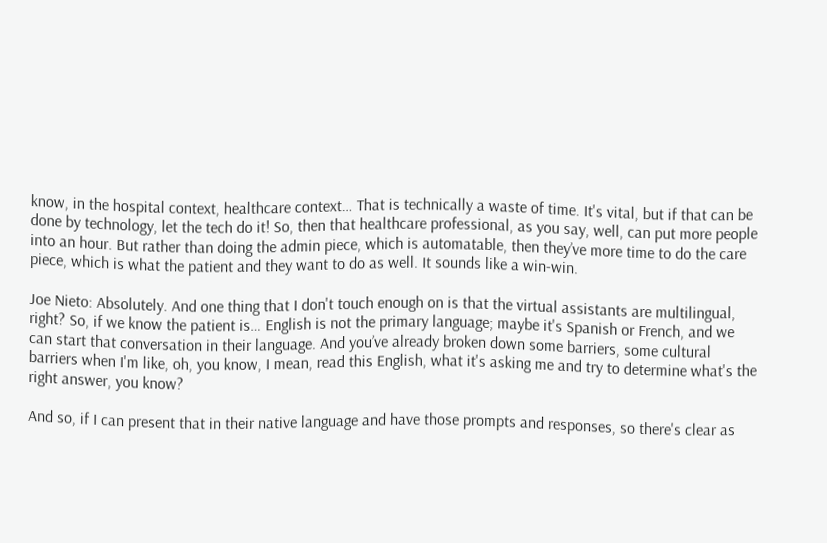know, in the hospital context, healthcare context… That is technically a waste of time. It's vital, but if that can be done by technology, let the tech do it! So, then that healthcare professional, as you say, well, can put more people into an hour. But rather than doing the admin piece, which is automatable, then they’ve more time to do the care piece, which is what the patient and they want to do as well. It sounds like a win-win.

Joe Nieto: Absolutely. And one thing that I don't touch enough on is that the virtual assistants are multilingual, right? So, if we know the patient is… English is not the primary language; maybe it's Spanish or French, and we can start that conversation in their language. And you’ve already broken down some barriers, some cultural barriers when I'm like, oh, you know, I mean, read this English, what it's asking me and try to determine what's the right answer, you know?

And so, if I can present that in their native language and have those prompts and responses, so there's clear as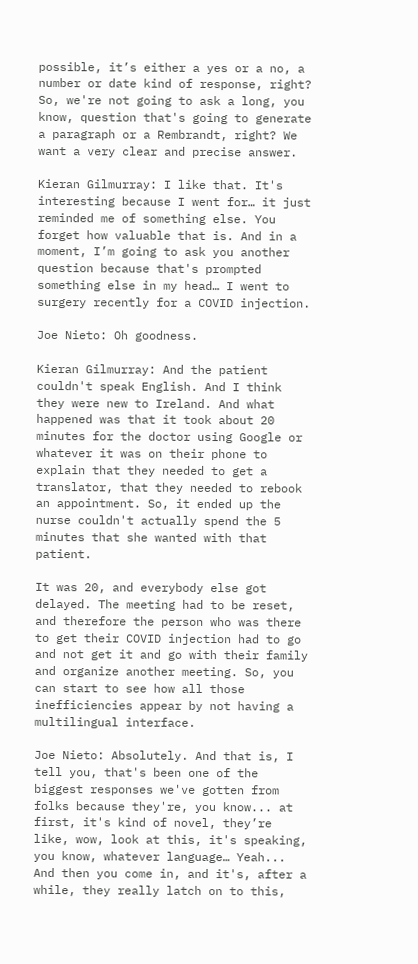possible, it’s either a yes or a no, a number or date kind of response, right? So, we're not going to ask a long, you know, question that's going to generate a paragraph or a Rembrandt, right? We want a very clear and precise answer.

Kieran Gilmurray: I like that. It's interesting because I went for… it just reminded me of something else. You forget how valuable that is. And in a moment, I’m going to ask you another question because that's prompted something else in my head… I went to surgery recently for a COVID injection.

Joe Nieto: Oh goodness.

Kieran Gilmurray: And the patient couldn't speak English. And I think they were new to Ireland. And what happened was that it took about 20 minutes for the doctor using Google or whatever it was on their phone to explain that they needed to get a translator, that they needed to rebook an appointment. So, it ended up the nurse couldn't actually spend the 5 minutes that she wanted with that patient.

It was 20, and everybody else got delayed. The meeting had to be reset, and therefore the person who was there to get their COVID injection had to go and not get it and go with their family and organize another meeting. So, you can start to see how all those inefficiencies appear by not having a multilingual interface.

Joe Nieto: Absolutely. And that is, I tell you, that's been one of the biggest responses we've gotten from folks because they're, you know... at first, it's kind of novel, they’re like, wow, look at this, it's speaking, you know, whatever language… Yeah... And then you come in, and it's, after a while, they really latch on to this,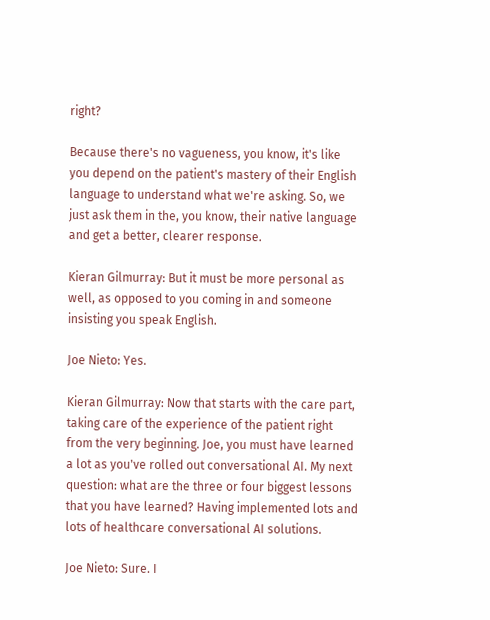right?

Because there's no vagueness, you know, it's like you depend on the patient's mastery of their English language to understand what we're asking. So, we just ask them in the, you know, their native language and get a better, clearer response.

Kieran Gilmurray: But it must be more personal as well, as opposed to you coming in and someone insisting you speak English.

Joe Nieto: Yes.

Kieran Gilmurray: Now that starts with the care part, taking care of the experience of the patient right from the very beginning. Joe, you must have learned a lot as you've rolled out conversational AI. My next question: what are the three or four biggest lessons that you have learned? Having implemented lots and lots of healthcare conversational AI solutions.

Joe Nieto: Sure. I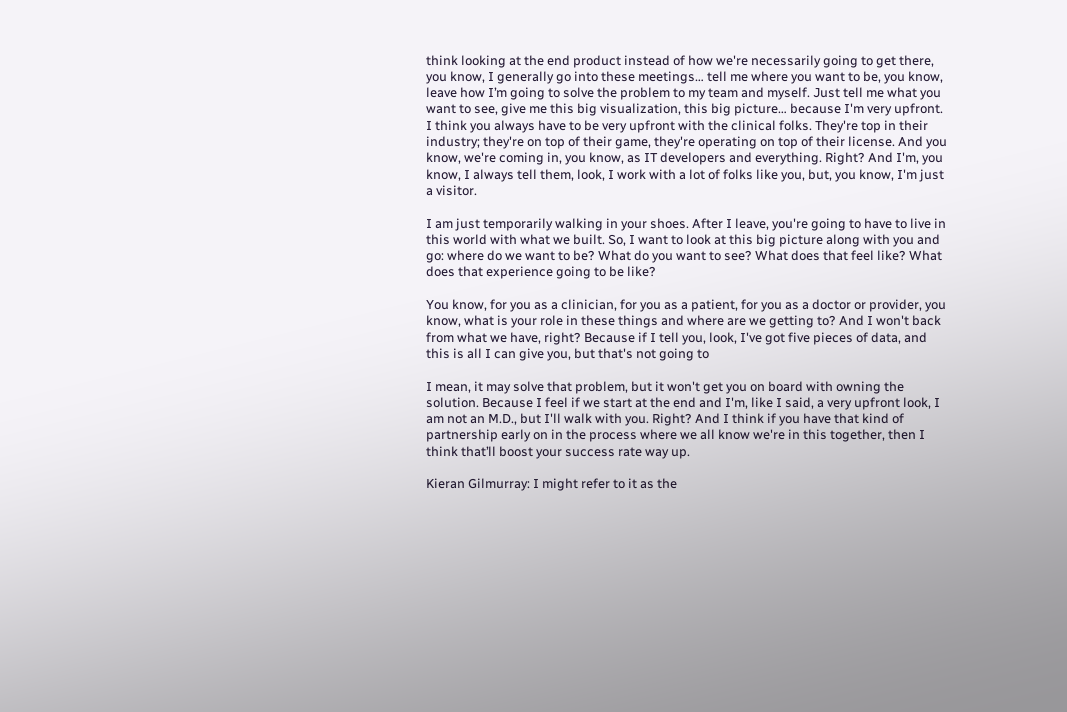think looking at the end product instead of how we're necessarily going to get there, you know, I generally go into these meetings… tell me where you want to be, you know, leave how I’m going to solve the problem to my team and myself. Just tell me what you want to see, give me this big visualization, this big picture… because I'm very upfront. I think you always have to be very upfront with the clinical folks. They're top in their industry; they're on top of their game, they're operating on top of their license. And you know, we're coming in, you know, as IT developers and everything. Right? And I'm, you know, I always tell them, look, I work with a lot of folks like you, but, you know, I'm just a visitor.

I am just temporarily walking in your shoes. After I leave, you're going to have to live in this world with what we built. So, I want to look at this big picture along with you and go: where do we want to be? What do you want to see? What does that feel like? What does that experience going to be like?

You know, for you as a clinician, for you as a patient, for you as a doctor or provider, you know, what is your role in these things and where are we getting to? And I won't back from what we have, right? Because if I tell you, look, I've got five pieces of data, and this is all I can give you, but that's not going to

I mean, it may solve that problem, but it won't get you on board with owning the solution. Because I feel if we start at the end and I'm, like I said, a very upfront look, I am not an M.D., but I'll walk with you. Right? And I think if you have that kind of partnership early on in the process where we all know we're in this together, then I think that’ll boost your success rate way up.

Kieran Gilmurray: I might refer to it as the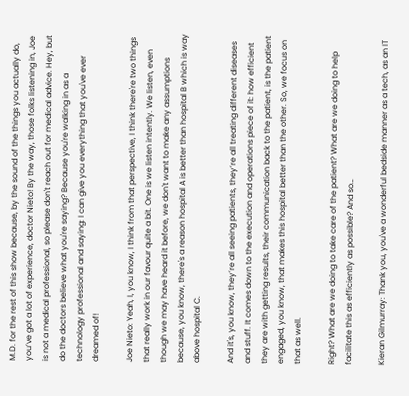M.D. for the rest of this show because, by the sound of the things you actually do, you’ve got a lot of experience, doctor Nieto! By the way, those folks listening in, Joe is not a medical professional, so please don't reach out for medical advice. Hey, but do the doctors believe what you're saying? Because you're walking in as a technology professional and saying: I can give you everything that you've ever dreamed of!

Joe Nieto: Yeah, I, you know, I think from that perspective, I think there're two things that really work in our favour quite a bit. One is we listen intently. We listen, even though we may have heard it before, we don't want to make any assumptions because, you know, there's a reason hospital A is better than hospital B which is way above hospital C.

And it's, you know, they’re all seeing patients, they’re all treating different diseases and stuff. It comes down to the execution and operations piece of it: how efficient they are with getting results, their communication back to the patient, is the patient engaged, you know, that makes this hospital better than the other. So, we focus on that as well.

Right? What are we doing to take care of the patient? What are we doing to help facilitate this as efficiently as possible? And so…

Kieran Gilmurray: Thank you, you've a wonderful bedside manner as a tech, as an IT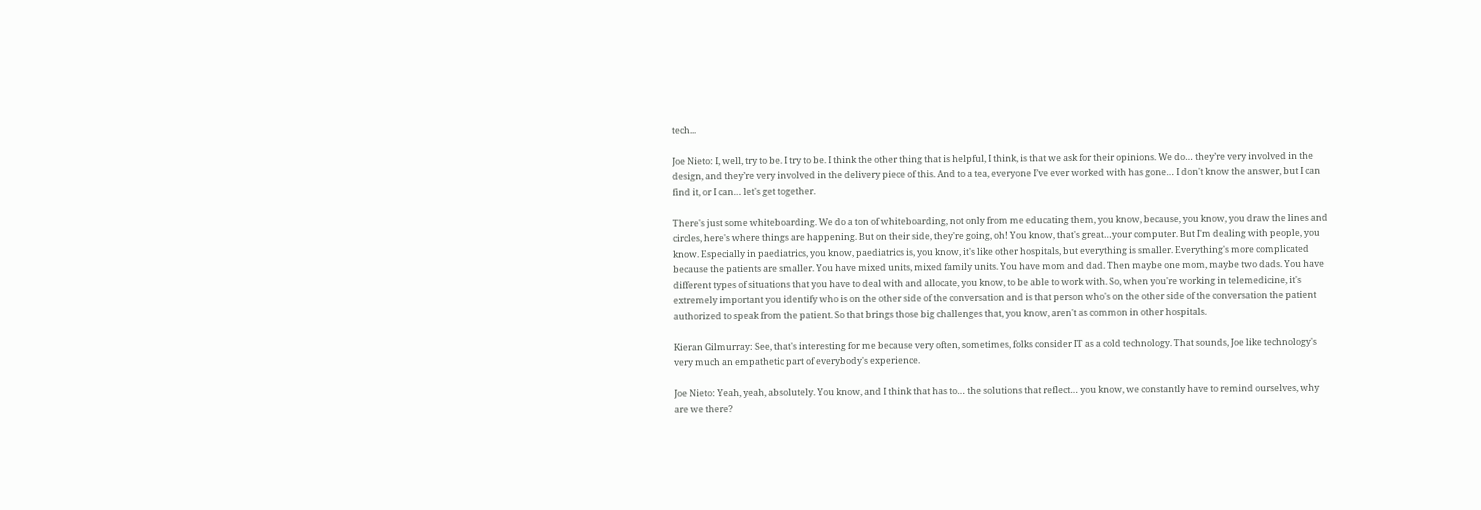tech...

Joe Nieto: I, well, try to be. I try to be. I think the other thing that is helpful, I think, is that we ask for their opinions. We do… they’re very involved in the design, and they’re very involved in the delivery piece of this. And to a tea, everyone I’ve ever worked with has gone… I don't know the answer, but I can find it, or I can… let's get together.

There's just some whiteboarding. We do a ton of whiteboarding, not only from me educating them, you know, because, you know, you draw the lines and circles, here's where things are happening. But on their side, they're going, oh! You know, that's great…your computer. But I'm dealing with people, you know. Especially in paediatrics, you know, paediatrics is, you know, it's like other hospitals, but everything is smaller. Everything's more complicated because the patients are smaller. You have mixed units, mixed family units. You have mom and dad. Then maybe one mom, maybe two dads. You have different types of situations that you have to deal with and allocate, you know, to be able to work with. So, when you're working in telemedicine, it's extremely important you identify who is on the other side of the conversation and is that person who's on the other side of the conversation the patient authorized to speak from the patient. So that brings those big challenges that, you know, aren't as common in other hospitals.

Kieran Gilmurray: See, that's interesting for me because very often, sometimes, folks consider IT as a cold technology. That sounds, Joe like technology's very much an empathetic part of everybody's experience.

Joe Nieto: Yeah, yeah, absolutely. You know, and I think that has to… the solutions that reflect… you know, we constantly have to remind ourselves, why are we there?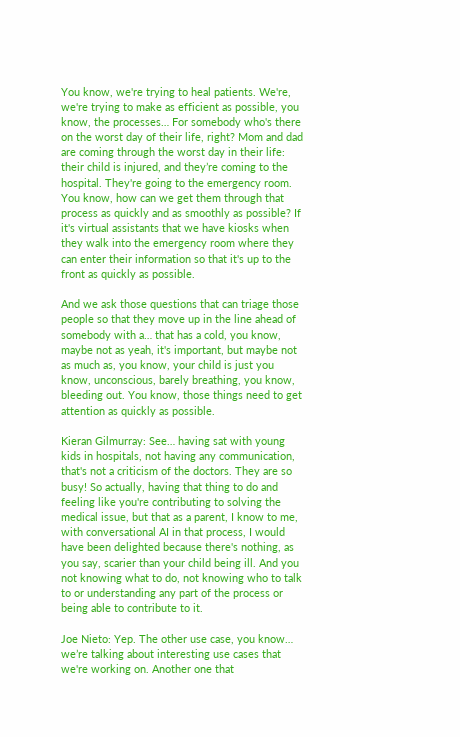You know, we're trying to heal patients. We're, we're trying to make as efficient as possible, you know, the processes… For somebody who's there on the worst day of their life, right? Mom and dad are coming through the worst day in their life: their child is injured, and they’re coming to the hospital. They're going to the emergency room. You know, how can we get them through that process as quickly and as smoothly as possible? If it's virtual assistants that we have kiosks when they walk into the emergency room where they can enter their information so that it's up to the front as quickly as possible.

And we ask those questions that can triage those people so that they move up in the line ahead of somebody with a… that has a cold, you know, maybe not as yeah, it's important, but maybe not as much as, you know, your child is just you know, unconscious, barely breathing, you know, bleeding out. You know, those things need to get attention as quickly as possible.

Kieran Gilmurray: See… having sat with young kids in hospitals, not having any communication, that's not a criticism of the doctors. They are so busy! So actually, having that thing to do and feeling like you're contributing to solving the medical issue, but that as a parent, I know to me, with conversational AI in that process, I would have been delighted because there's nothing, as you say, scarier than your child being ill. And you not knowing what to do, not knowing who to talk to or understanding any part of the process or being able to contribute to it.

Joe Nieto: Yep. The other use case, you know… we’re talking about interesting use cases that we're working on. Another one that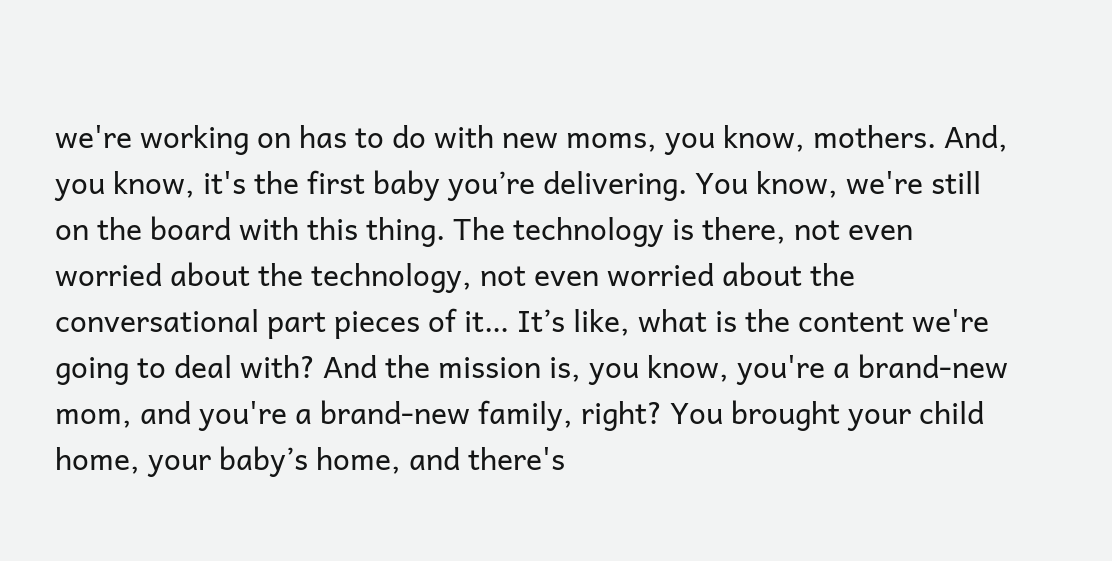we're working on has to do with new moms, you know, mothers. And, you know, it's the first baby you’re delivering. You know, we're still on the board with this thing. The technology is there, not even worried about the technology, not even worried about the conversational part pieces of it… It’s like, what is the content we're going to deal with? And the mission is, you know, you're a brand-new mom, and you're a brand-new family, right? You brought your child home, your baby’s home, and there's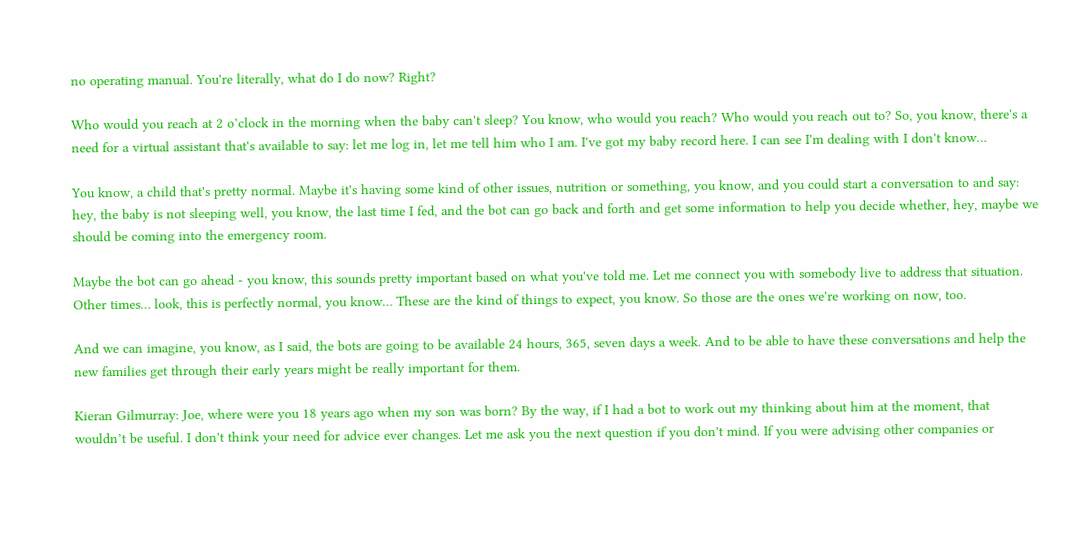no operating manual. You're literally, what do I do now? Right?

Who would you reach at 2 o’clock in the morning when the baby can't sleep? You know, who would you reach? Who would you reach out to? So, you know, there's a need for a virtual assistant that's available to say: let me log in, let me tell him who I am. I've got my baby record here. I can see I'm dealing with I don't know…

You know, a child that's pretty normal. Maybe it's having some kind of other issues, nutrition or something, you know, and you could start a conversation to and say: hey, the baby is not sleeping well, you know, the last time I fed, and the bot can go back and forth and get some information to help you decide whether, hey, maybe we should be coming into the emergency room.

Maybe the bot can go ahead - you know, this sounds pretty important based on what you've told me. Let me connect you with somebody live to address that situation. Other times… look, this is perfectly normal, you know… These are the kind of things to expect, you know. So those are the ones we're working on now, too.

And we can imagine, you know, as I said, the bots are going to be available 24 hours, 365, seven days a week. And to be able to have these conversations and help the new families get through their early years might be really important for them.

Kieran Gilmurray: Joe, where were you 18 years ago when my son was born? By the way, if I had a bot to work out my thinking about him at the moment, that wouldn’t be useful. I don't think your need for advice ever changes. Let me ask you the next question if you don't mind. If you were advising other companies or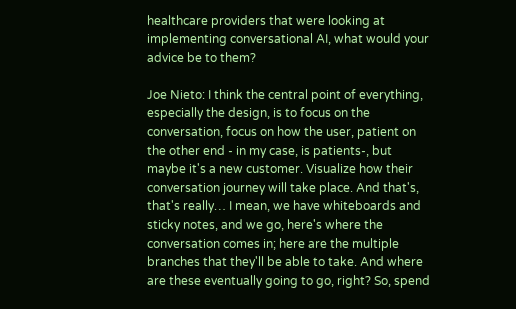healthcare providers that were looking at implementing conversational AI, what would your advice be to them?

Joe Nieto: I think the central point of everything, especially the design, is to focus on the conversation, focus on how the user, patient on the other end - in my case, is patients-, but maybe it's a new customer. Visualize how their conversation journey will take place. And that's, that's really… I mean, we have whiteboards and sticky notes, and we go, here's where the conversation comes in; here are the multiple branches that they'll be able to take. And where are these eventually going to go, right? So, spend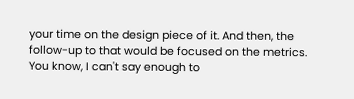your time on the design piece of it. And then, the follow-up to that would be focused on the metrics. You know, I can't say enough to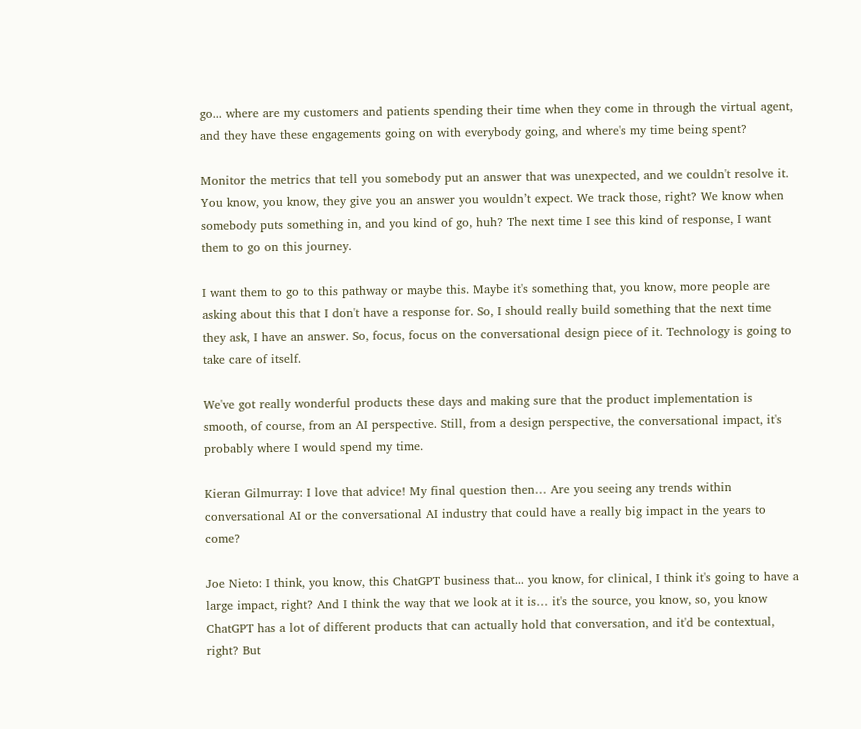go... where are my customers and patients spending their time when they come in through the virtual agent, and they have these engagements going on with everybody going, and where's my time being spent?

Monitor the metrics that tell you somebody put an answer that was unexpected, and we couldn't resolve it. You know, you know, they give you an answer you wouldn’t expect. We track those, right? We know when somebody puts something in, and you kind of go, huh? The next time I see this kind of response, I want them to go on this journey.

I want them to go to this pathway or maybe this. Maybe it's something that, you know, more people are asking about this that I don't have a response for. So, I should really build something that the next time they ask, I have an answer. So, focus, focus on the conversational design piece of it. Technology is going to take care of itself.

We've got really wonderful products these days and making sure that the product implementation is smooth, of course, from an AI perspective. Still, from a design perspective, the conversational impact, it's probably where I would spend my time.

Kieran Gilmurray: I love that advice! My final question then… Are you seeing any trends within conversational AI or the conversational AI industry that could have a really big impact in the years to come?

Joe Nieto: I think, you know, this ChatGPT business that... you know, for clinical, I think it's going to have a large impact, right? And I think the way that we look at it is… it's the source, you know, so, you know ChatGPT has a lot of different products that can actually hold that conversation, and it'd be contextual, right? But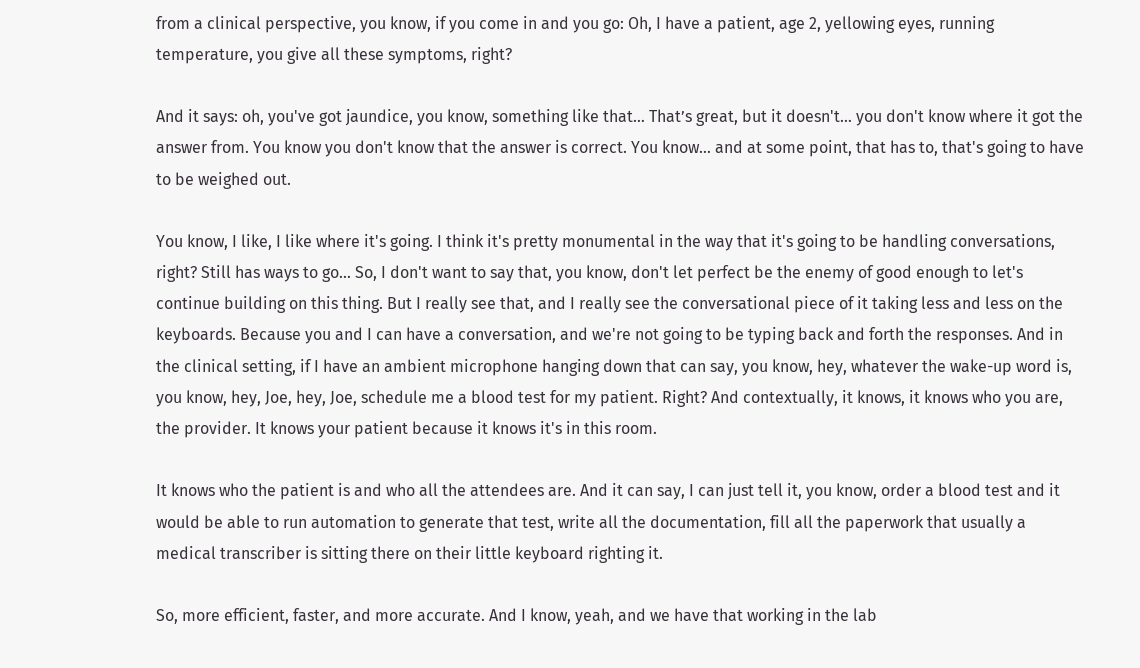from a clinical perspective, you know, if you come in and you go: Oh, I have a patient, age 2, yellowing eyes, running temperature, you give all these symptoms, right?

And it says: oh, you've got jaundice, you know, something like that… That’s great, but it doesn't… you don't know where it got the answer from. You know you don't know that the answer is correct. You know… and at some point, that has to, that's going to have to be weighed out.

You know, I like, I like where it's going. I think it's pretty monumental in the way that it's going to be handling conversations, right? Still has ways to go... So, I don't want to say that, you know, don't let perfect be the enemy of good enough to let's continue building on this thing. But I really see that, and I really see the conversational piece of it taking less and less on the keyboards. Because you and I can have a conversation, and we're not going to be typing back and forth the responses. And in the clinical setting, if I have an ambient microphone hanging down that can say, you know, hey, whatever the wake-up word is, you know, hey, Joe, hey, Joe, schedule me a blood test for my patient. Right? And contextually, it knows, it knows who you are, the provider. It knows your patient because it knows it's in this room.

It knows who the patient is and who all the attendees are. And it can say, I can just tell it, you know, order a blood test and it would be able to run automation to generate that test, write all the documentation, fill all the paperwork that usually a medical transcriber is sitting there on their little keyboard righting it.

So, more efficient, faster, and more accurate. And I know, yeah, and we have that working in the lab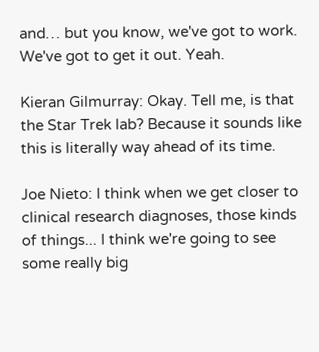and… but you know, we've got to work. We've got to get it out. Yeah.

Kieran Gilmurray: Okay. Tell me, is that the Star Trek lab? Because it sounds like this is literally way ahead of its time.

Joe Nieto: I think when we get closer to clinical research diagnoses, those kinds of things... I think we're going to see some really big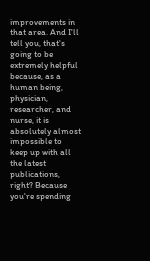improvements in that area. And I'll tell you, that's going to be extremely helpful because, as a human being, physician, researcher, and nurse, it is absolutely almost impossible to keep up with all the latest publications, right? Because you're spending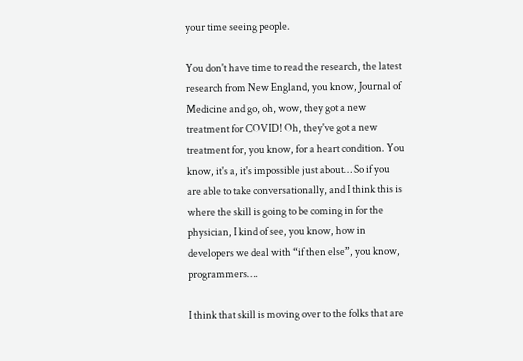your time seeing people.

You don't have time to read the research, the latest research from New England, you know, Journal of Medicine and go, oh, wow, they got a new treatment for COVID! Oh, they've got a new treatment for, you know, for a heart condition. You know, it's a, it's impossible just about… So if you are able to take conversationally, and I think this is where the skill is going to be coming in for the physician, I kind of see, you know, how in developers we deal with “if then else”, you know, programmers….

I think that skill is moving over to the folks that are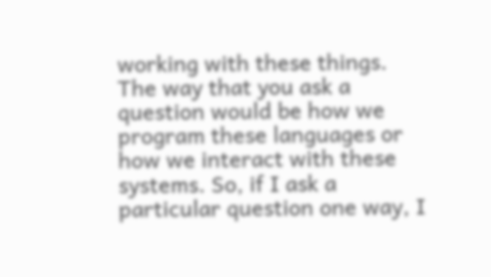working with these things. The way that you ask a question would be how we program these languages or how we interact with these systems. So, if I ask a particular question one way, I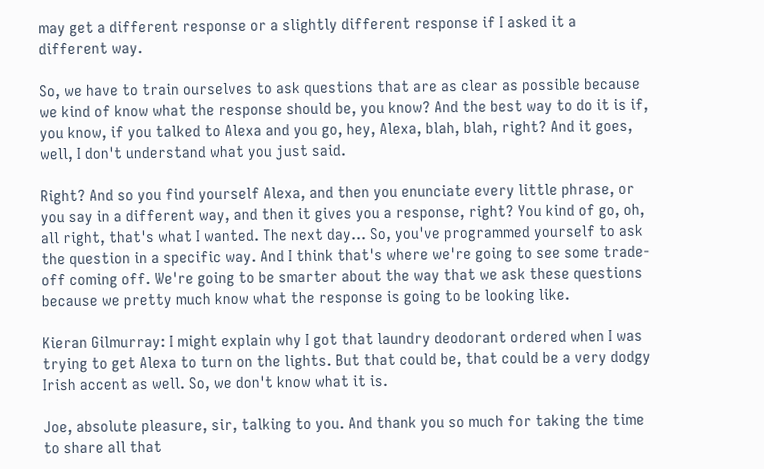may get a different response or a slightly different response if I asked it a different way.

So, we have to train ourselves to ask questions that are as clear as possible because we kind of know what the response should be, you know? And the best way to do it is if, you know, if you talked to Alexa and you go, hey, Alexa, blah, blah, right? And it goes, well, I don't understand what you just said.

Right? And so you find yourself Alexa, and then you enunciate every little phrase, or you say in a different way, and then it gives you a response, right? You kind of go, oh, all right, that's what I wanted. The next day... So, you've programmed yourself to ask the question in a specific way. And I think that's where we're going to see some trade-off coming off. We're going to be smarter about the way that we ask these questions because we pretty much know what the response is going to be looking like.

Kieran Gilmurray: I might explain why I got that laundry deodorant ordered when I was trying to get Alexa to turn on the lights. But that could be, that could be a very dodgy Irish accent as well. So, we don't know what it is.

Joe, absolute pleasure, sir, talking to you. And thank you so much for taking the time to share all that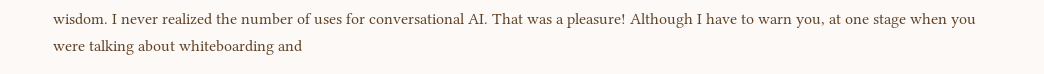wisdom. I never realized the number of uses for conversational AI. That was a pleasure! Although I have to warn you, at one stage when you were talking about whiteboarding and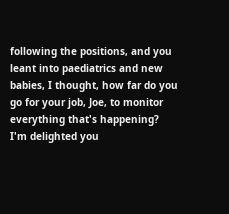following the positions, and you leant into paediatrics and new babies, I thought, how far do you go for your job, Joe, to monitor everything that's happening? I'm delighted you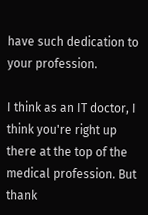have such dedication to your profession.

I think as an IT doctor, I think you're right up there at the top of the medical profession. But thank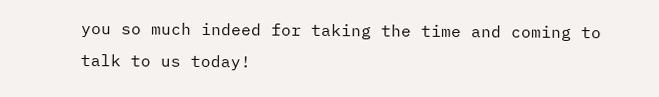you so much indeed for taking the time and coming to talk to us today!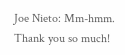Joe Nieto: Mm-hmm. Thank you so much!